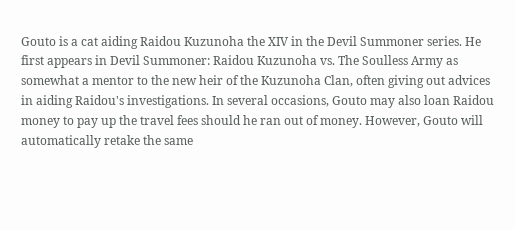Gouto is a cat aiding Raidou Kuzunoha the XIV in the Devil Summoner series. He first appears in Devil Summoner: Raidou Kuzunoha vs. The Soulless Army as somewhat a mentor to the new heir of the Kuzunoha Clan, often giving out advices in aiding Raidou's investigations. In several occasions, Gouto may also loan Raidou money to pay up the travel fees should he ran out of money. However, Gouto will automatically retake the same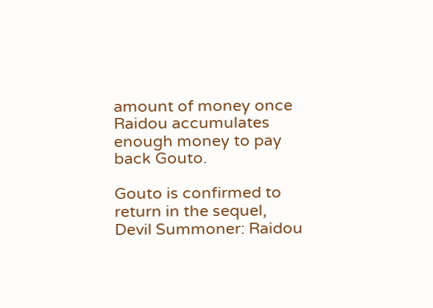amount of money once Raidou accumulates enough money to pay back Gouto.

Gouto is confirmed to return in the sequel, Devil Summoner: Raidou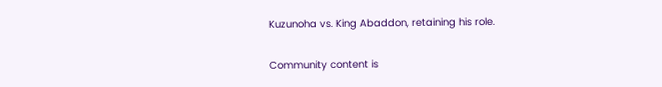Kuzunoha vs. King Abaddon, retaining his role.

Community content is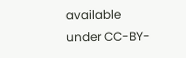available under CC-BY-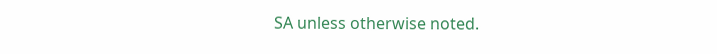SA unless otherwise noted.